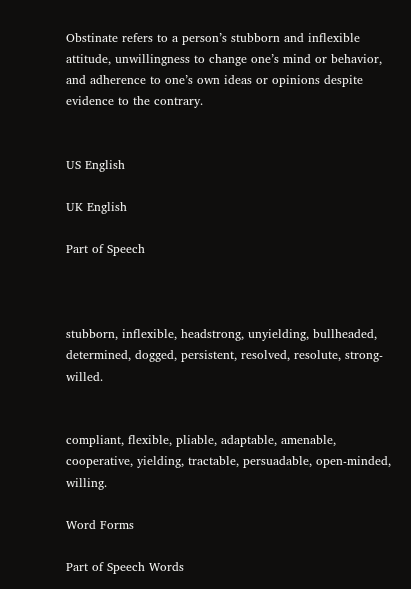Obstinate refers to a person’s stubborn and inflexible attitude, unwillingness to change one’s mind or behavior, and adherence to one’s own ideas or opinions despite evidence to the contrary.


US English

UK English

Part of Speech



stubborn, inflexible, headstrong, unyielding, bullheaded, determined, dogged, persistent, resolved, resolute, strong-willed.


compliant, flexible, pliable, adaptable, amenable, cooperative, yielding, tractable, persuadable, open-minded, willing.

Word Forms

Part of Speech Words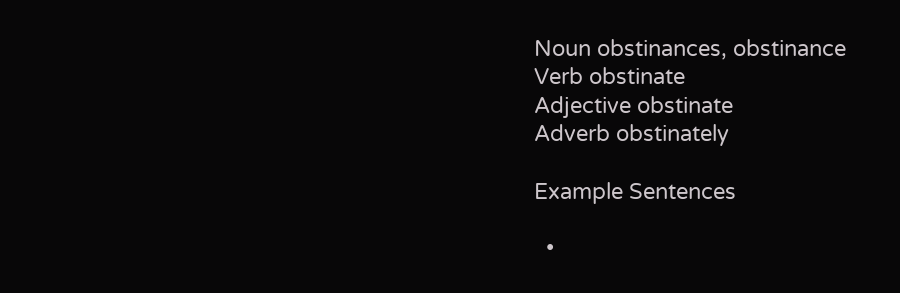Noun obstinances, obstinance
Verb obstinate
Adjective obstinate
Adverb obstinately

Example Sentences

  •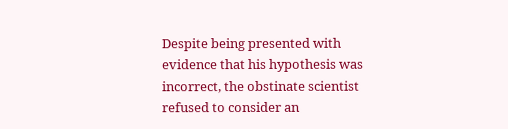Despite being presented with evidence that his hypothesis was incorrect, the obstinate scientist refused to consider an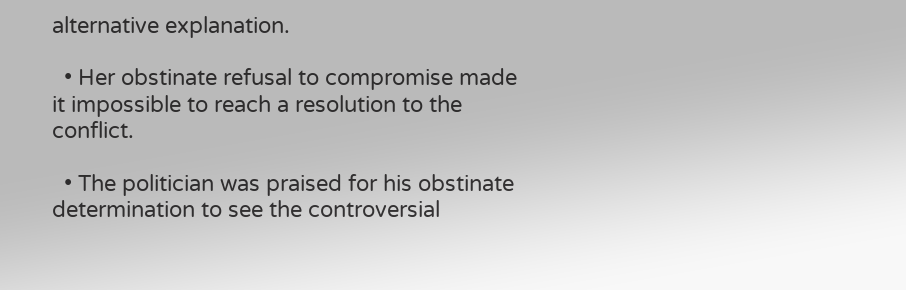alternative explanation.

  • Her obstinate refusal to compromise made it impossible to reach a resolution to the conflict.

  • The politician was praised for his obstinate determination to see the controversial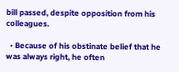bill passed, despite opposition from his colleagues.

  • Because of his obstinate belief that he was always right, he often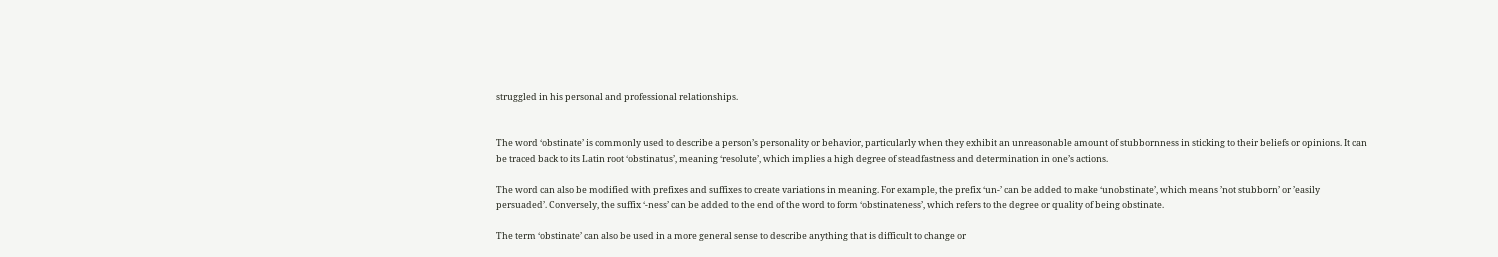struggled in his personal and professional relationships.


The word ‘obstinate’ is commonly used to describe a person’s personality or behavior, particularly when they exhibit an unreasonable amount of stubbornness in sticking to their beliefs or opinions. It can be traced back to its Latin root ‘obstinatus’, meaning ‘resolute’, which implies a high degree of steadfastness and determination in one’s actions.

The word can also be modified with prefixes and suffixes to create variations in meaning. For example, the prefix ‘un-’ can be added to make ‘unobstinate’, which means ’not stubborn’ or ’easily persuaded’. Conversely, the suffix ‘-ness’ can be added to the end of the word to form ‘obstinateness’, which refers to the degree or quality of being obstinate.

The term ‘obstinate’ can also be used in a more general sense to describe anything that is difficult to change or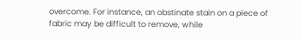overcome. For instance, an obstinate stain on a piece of fabric may be difficult to remove, while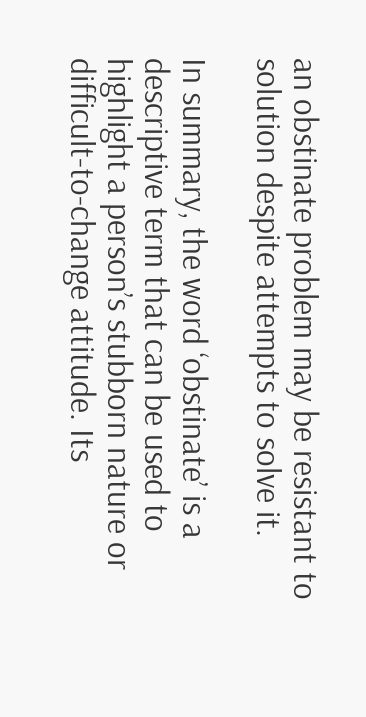an obstinate problem may be resistant to solution despite attempts to solve it.

In summary, the word ‘obstinate’ is a descriptive term that can be used to highlight a person’s stubborn nature or difficult-to-change attitude. Its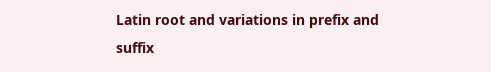Latin root and variations in prefix and suffix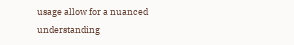usage allow for a nuanced understanding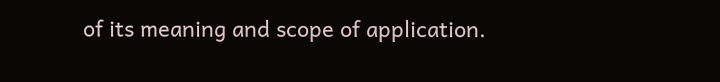of its meaning and scope of application.